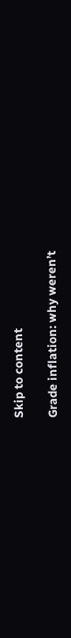Skip to content

Grade inflation: why weren’t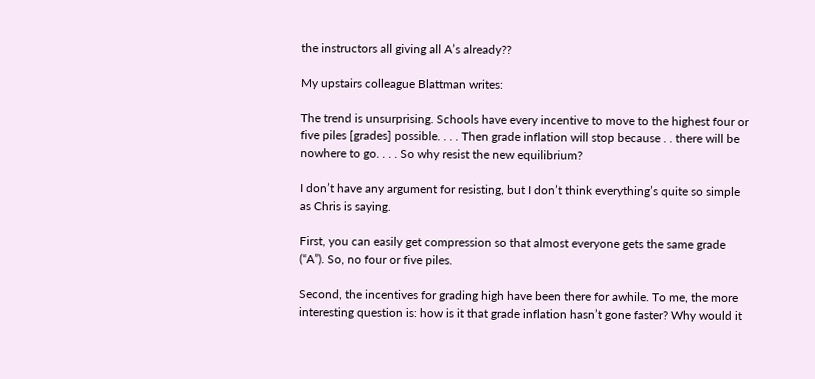the instructors all giving all A’s already??

My upstairs colleague Blattman writes:

The trend is unsurprising. Schools have every incentive to move to the highest four or five piles [grades] possible. . . . Then grade inflation will stop because . . there will be nowhere to go. . . . So why resist the new equilibrium?

I don’t have any argument for resisting, but I don’t think everything’s quite so simple as Chris is saying.

First, you can easily get compression so that almost everyone gets the same grade (“A”). So, no four or five piles.

Second, the incentives for grading high have been there for awhile. To me, the more interesting question is: how is it that grade inflation hasn’t gone faster? Why would it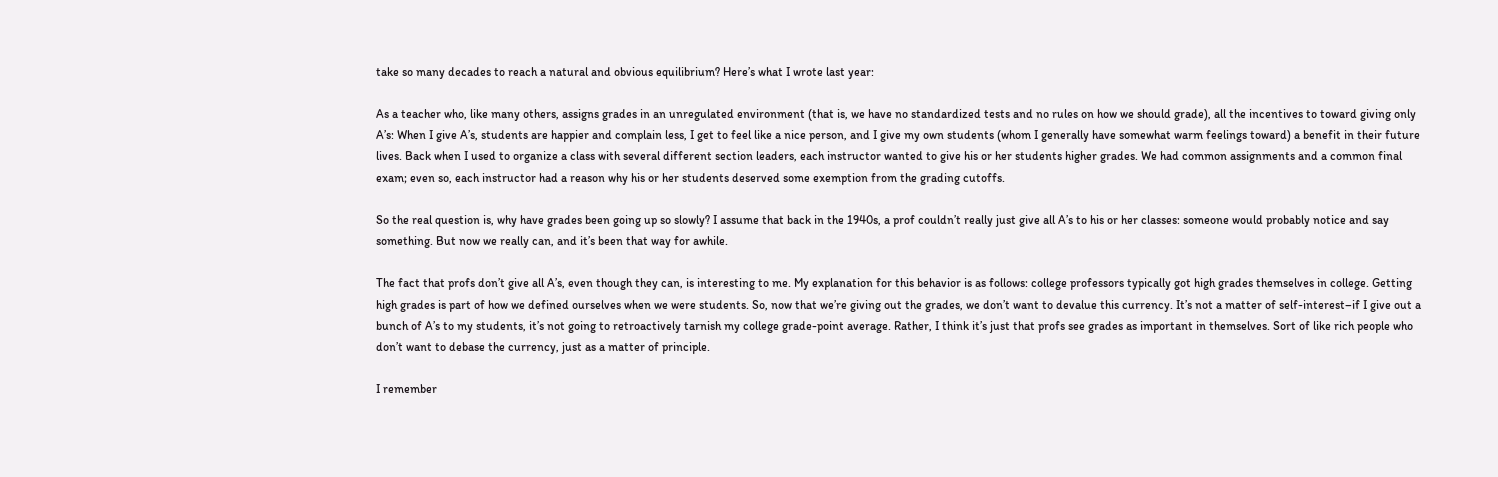take so many decades to reach a natural and obvious equilibrium? Here’s what I wrote last year:

As a teacher who, like many others, assigns grades in an unregulated environment (that is, we have no standardized tests and no rules on how we should grade), all the incentives to toward giving only A’s: When I give A’s, students are happier and complain less, I get to feel like a nice person, and I give my own students (whom I generally have somewhat warm feelings toward) a benefit in their future lives. Back when I used to organize a class with several different section leaders, each instructor wanted to give his or her students higher grades. We had common assignments and a common final exam; even so, each instructor had a reason why his or her students deserved some exemption from the grading cutoffs.

So the real question is, why have grades been going up so slowly? I assume that back in the 1940s, a prof couldn’t really just give all A’s to his or her classes: someone would probably notice and say something. But now we really can, and it’s been that way for awhile.

The fact that profs don’t give all A’s, even though they can, is interesting to me. My explanation for this behavior is as follows: college professors typically got high grades themselves in college. Getting high grades is part of how we defined ourselves when we were students. So, now that we’re giving out the grades, we don’t want to devalue this currency. It’s not a matter of self-interest–if I give out a bunch of A’s to my students, it’s not going to retroactively tarnish my college grade-point average. Rather, I think it’s just that profs see grades as important in themselves. Sort of like rich people who don’t want to debase the currency, just as a matter of principle.

I remember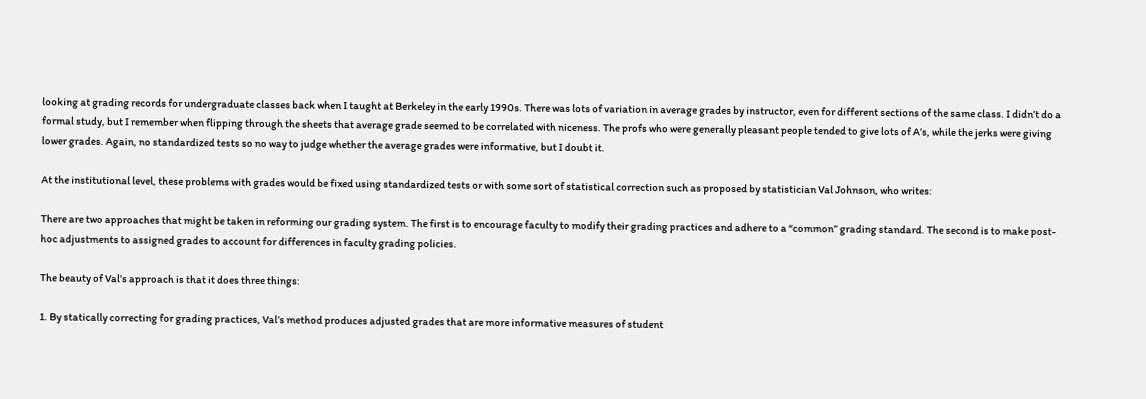looking at grading records for undergraduate classes back when I taught at Berkeley in the early 1990s. There was lots of variation in average grades by instructor, even for different sections of the same class. I didn’t do a formal study, but I remember when flipping through the sheets that average grade seemed to be correlated with niceness. The profs who were generally pleasant people tended to give lots of A’s, while the jerks were giving lower grades. Again, no standardized tests so no way to judge whether the average grades were informative, but I doubt it.

At the institutional level, these problems with grades would be fixed using standardized tests or with some sort of statistical correction such as proposed by statistician Val Johnson, who writes:

There are two approaches that might be taken in reforming our grading system. The first is to encourage faculty to modify their grading practices and adhere to a “common” grading standard. The second is to make post-hoc adjustments to assigned grades to account for differences in faculty grading policies.

The beauty of Val’s approach is that it does three things:

1. By statically correcting for grading practices, Val’s method produces adjusted grades that are more informative measures of student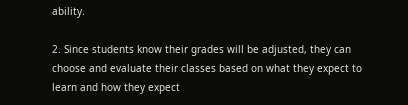ability.

2. Since students know their grades will be adjusted, they can choose and evaluate their classes based on what they expect to learn and how they expect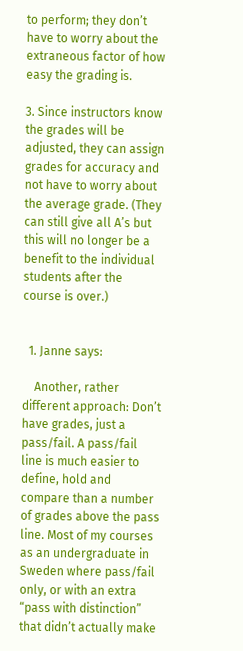to perform; they don’t have to worry about the extraneous factor of how easy the grading is.

3. Since instructors know the grades will be adjusted, they can assign grades for accuracy and not have to worry about the average grade. (They can still give all A’s but this will no longer be a benefit to the individual students after the course is over.)


  1. Janne says:

    Another, rather different approach: Don’t have grades, just a pass/fail. A pass/fail line is much easier to define, hold and compare than a number of grades above the pass line. Most of my courses as an undergraduate in Sweden where pass/fail only, or with an extra “pass with distinction” that didn’t actually make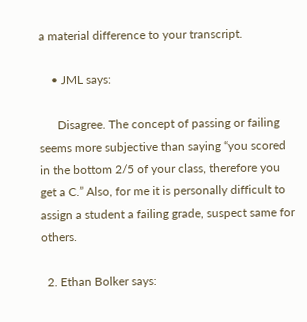a material difference to your transcript.

    • JML says:

      Disagree. The concept of passing or failing seems more subjective than saying “you scored in the bottom 2/5 of your class, therefore you get a C.” Also, for me it is personally difficult to assign a student a failing grade, suspect same for others.

  2. Ethan Bolker says: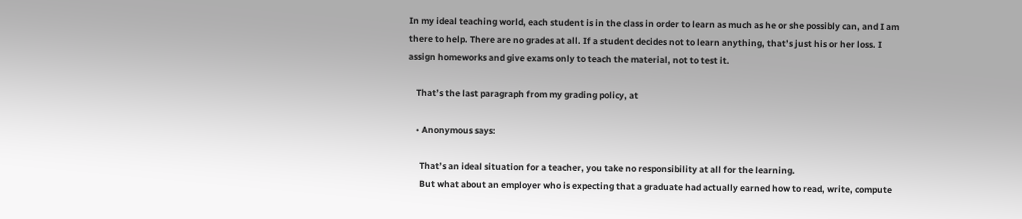In my ideal teaching world, each student is in the class in order to learn as much as he or she possibly can, and I am there to help. There are no grades at all. If a student decides not to learn anything, that’s just his or her loss. I assign homeworks and give exams only to teach the material, not to test it.

    That’s the last paragraph from my grading policy, at

    • Anonymous says:

      That’s an ideal situation for a teacher, you take no responsibility at all for the learning.
      But what about an employer who is expecting that a graduate had actually earned how to read, write, compute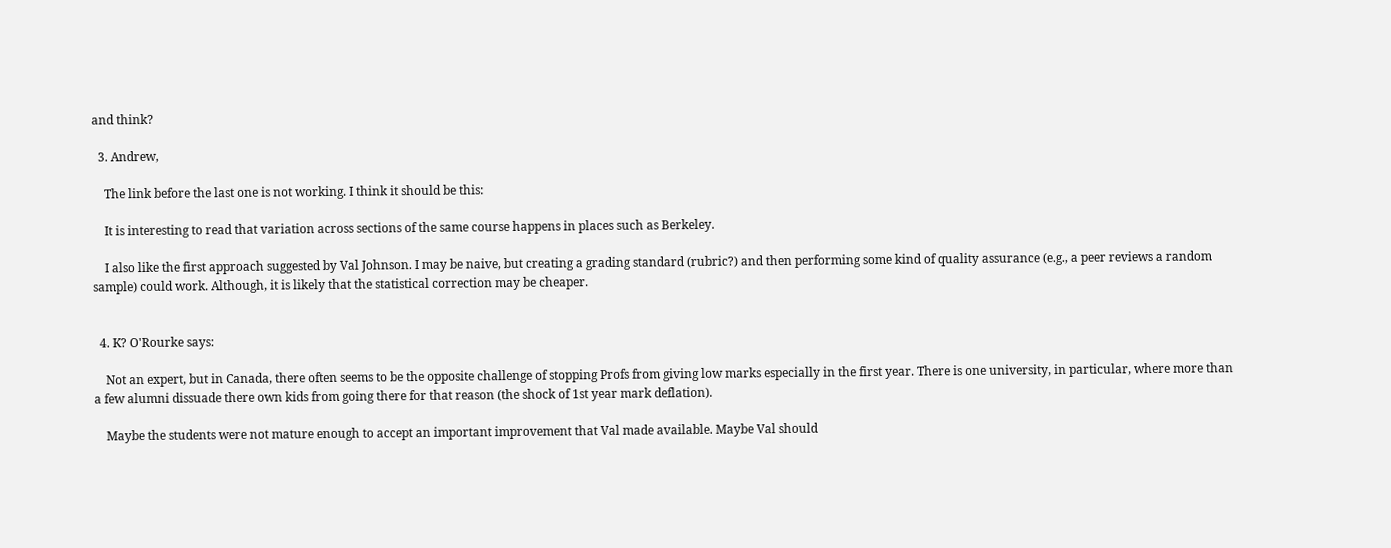and think?

  3. Andrew,

    The link before the last one is not working. I think it should be this:

    It is interesting to read that variation across sections of the same course happens in places such as Berkeley.

    I also like the first approach suggested by Val Johnson. I may be naive, but creating a grading standard (rubric?) and then performing some kind of quality assurance (e.g., a peer reviews a random sample) could work. Although, it is likely that the statistical correction may be cheaper.


  4. K? O'Rourke says:

    Not an expert, but in Canada, there often seems to be the opposite challenge of stopping Profs from giving low marks especially in the first year. There is one university, in particular, where more than a few alumni dissuade there own kids from going there for that reason (the shock of 1st year mark deflation).

    Maybe the students were not mature enough to accept an important improvement that Val made available. Maybe Val should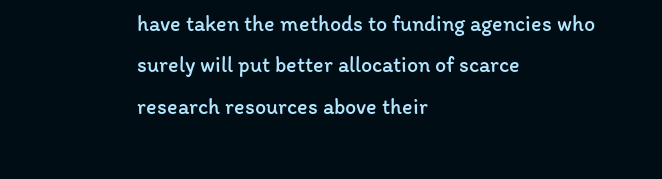have taken the methods to funding agencies who surely will put better allocation of scarce research resources above their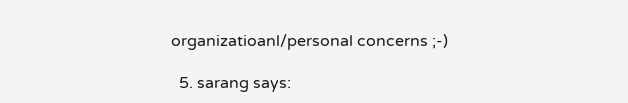organizatioanl/personal concerns ;-)

  5. sarang says: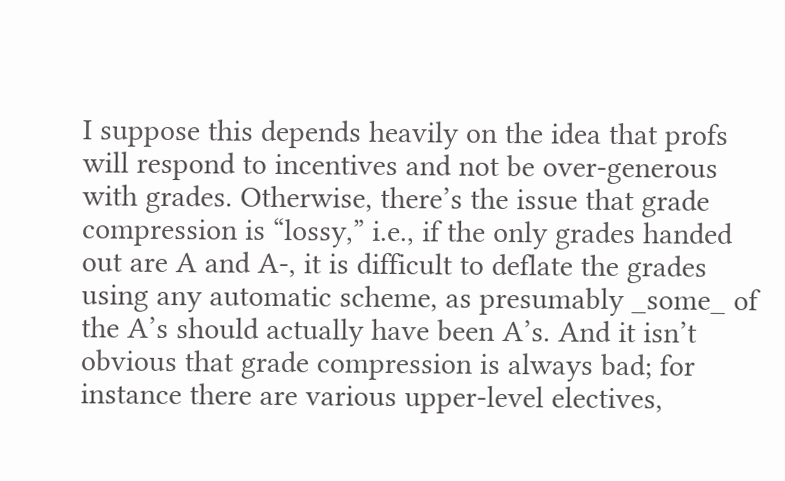I suppose this depends heavily on the idea that profs will respond to incentives and not be over-generous with grades. Otherwise, there’s the issue that grade compression is “lossy,” i.e., if the only grades handed out are A and A-, it is difficult to deflate the grades using any automatic scheme, as presumably _some_ of the A’s should actually have been A’s. And it isn’t obvious that grade compression is always bad; for instance there are various upper-level electives,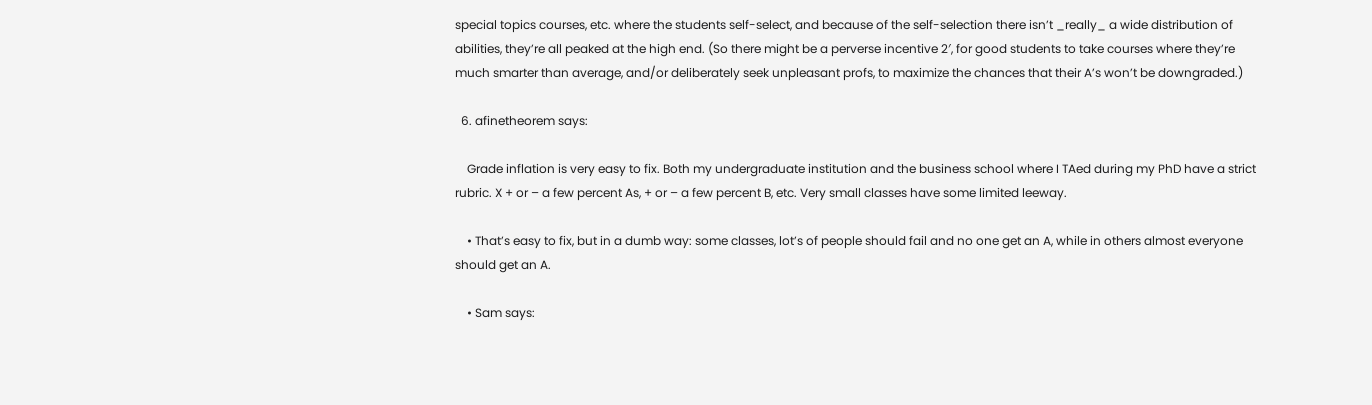special topics courses, etc. where the students self-select, and because of the self-selection there isn’t _really_ a wide distribution of abilities, they’re all peaked at the high end. (So there might be a perverse incentive 2′, for good students to take courses where they’re much smarter than average, and/or deliberately seek unpleasant profs, to maximize the chances that their A’s won’t be downgraded.)

  6. afinetheorem says:

    Grade inflation is very easy to fix. Both my undergraduate institution and the business school where I TAed during my PhD have a strict rubric. X + or – a few percent As, + or – a few percent B, etc. Very small classes have some limited leeway.

    • That’s easy to fix, but in a dumb way: some classes, lot’s of people should fail and no one get an A, while in others almost everyone should get an A.

    • Sam says: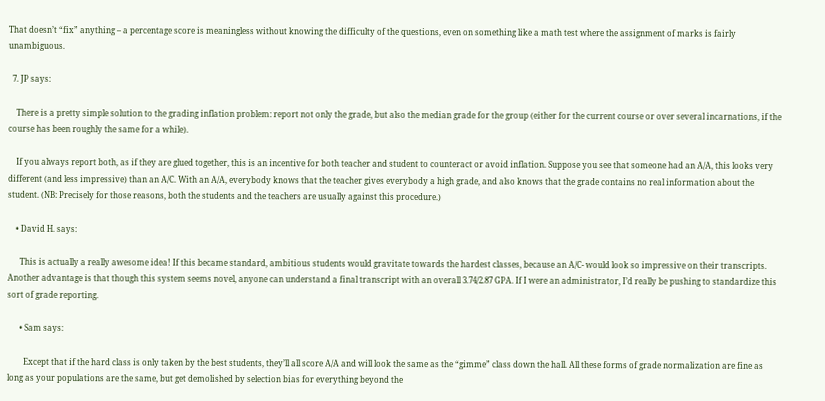That doesn’t “fix” anything – a percentage score is meaningless without knowing the difficulty of the questions, even on something like a math test where the assignment of marks is fairly unambiguous.

  7. JP says:

    There is a pretty simple solution to the grading inflation problem: report not only the grade, but also the median grade for the group (either for the current course or over several incarnations, if the course has been roughly the same for a while).

    If you always report both, as if they are glued together, this is an incentive for both teacher and student to counteract or avoid inflation. Suppose you see that someone had an A/A, this looks very different (and less impressive) than an A/C. With an A/A, everybody knows that the teacher gives everybody a high grade, and also knows that the grade contains no real information about the student. (NB: Precisely for those reasons, both the students and the teachers are usually against this procedure.)

    • David H. says:

      This is actually a really awesome idea! If this became standard, ambitious students would gravitate towards the hardest classes, because an A/C- would look so impressive on their transcripts. Another advantage is that though this system seems novel, anyone can understand a final transcript with an overall 3.74/2.87 GPA. If I were an administrator, I’d really be pushing to standardize this sort of grade reporting.

      • Sam says:

        Except that if the hard class is only taken by the best students, they’ll all score A/A and will look the same as the “gimme” class down the hall. All these forms of grade normalization are fine as long as your populations are the same, but get demolished by selection bias for everything beyond the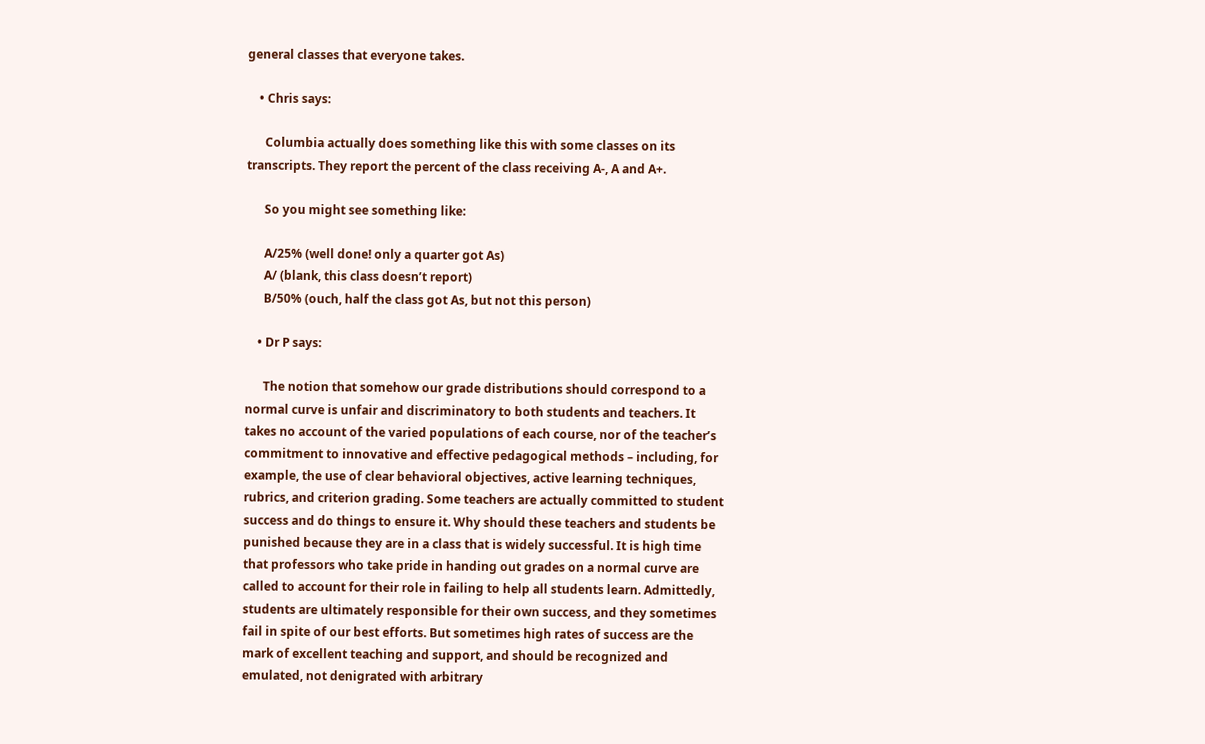general classes that everyone takes.

    • Chris says:

      Columbia actually does something like this with some classes on its transcripts. They report the percent of the class receiving A-, A and A+.

      So you might see something like:

      A/25% (well done! only a quarter got As)
      A/ (blank, this class doesn’t report)
      B/50% (ouch, half the class got As, but not this person)

    • Dr P says:

      The notion that somehow our grade distributions should correspond to a normal curve is unfair and discriminatory to both students and teachers. It takes no account of the varied populations of each course, nor of the teacher’s commitment to innovative and effective pedagogical methods – including, for example, the use of clear behavioral objectives, active learning techniques, rubrics, and criterion grading. Some teachers are actually committed to student success and do things to ensure it. Why should these teachers and students be punished because they are in a class that is widely successful. It is high time that professors who take pride in handing out grades on a normal curve are called to account for their role in failing to help all students learn. Admittedly, students are ultimately responsible for their own success, and they sometimes fail in spite of our best efforts. But sometimes high rates of success are the mark of excellent teaching and support, and should be recognized and emulated, not denigrated with arbitrary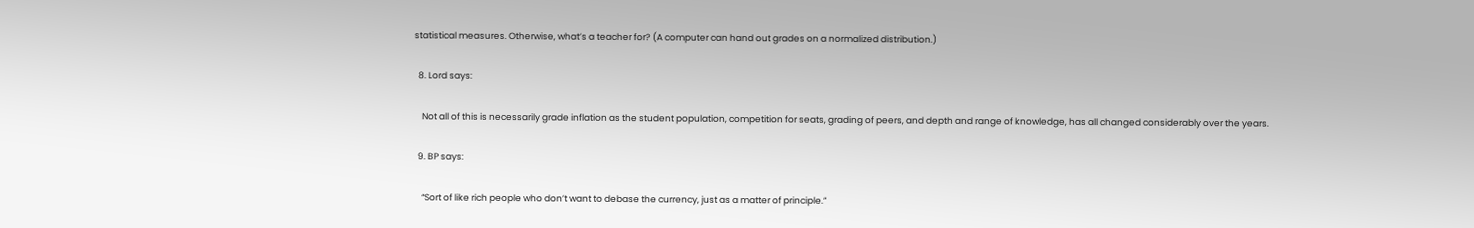statistical measures. Otherwise, what’s a teacher for? (A computer can hand out grades on a normalized distribution.)

  8. Lord says:

    Not all of this is necessarily grade inflation as the student population, competition for seats, grading of peers, and depth and range of knowledge, has all changed considerably over the years.

  9. BP says:

    “Sort of like rich people who don’t want to debase the currency, just as a matter of principle.”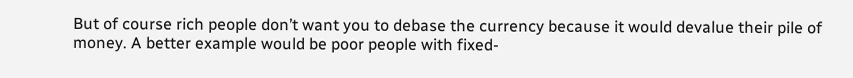But of course rich people don’t want you to debase the currency because it would devalue their pile of money. A better example would be poor people with fixed-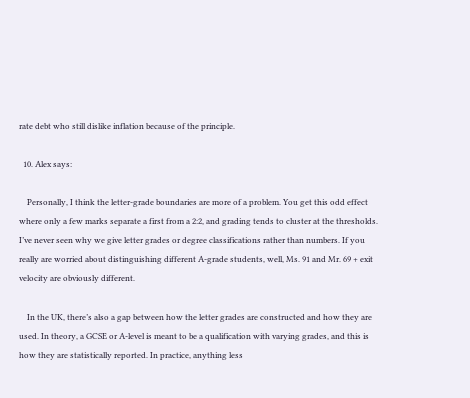rate debt who still dislike inflation because of the principle.

  10. Alex says:

    Personally, I think the letter-grade boundaries are more of a problem. You get this odd effect where only a few marks separate a first from a 2:2, and grading tends to cluster at the thresholds. I’ve never seen why we give letter grades or degree classifications rather than numbers. If you really are worried about distinguishing different A-grade students, well, Ms. 91 and Mr. 69 + exit velocity are obviously different.

    In the UK, there’s also a gap between how the letter grades are constructed and how they are used. In theory, a GCSE or A-level is meant to be a qualification with varying grades, and this is how they are statistically reported. In practice, anything less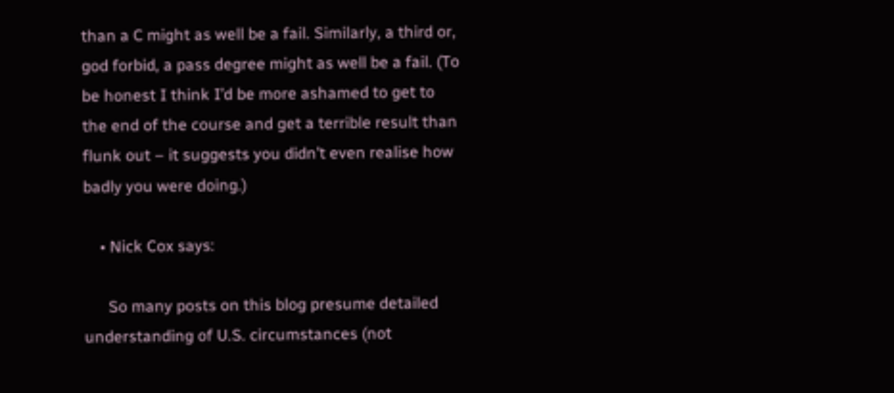than a C might as well be a fail. Similarly, a third or, god forbid, a pass degree might as well be a fail. (To be honest I think I’d be more ashamed to get to the end of the course and get a terrible result than flunk out – it suggests you didn’t even realise how badly you were doing.)

    • Nick Cox says:

      So many posts on this blog presume detailed understanding of U.S. circumstances (not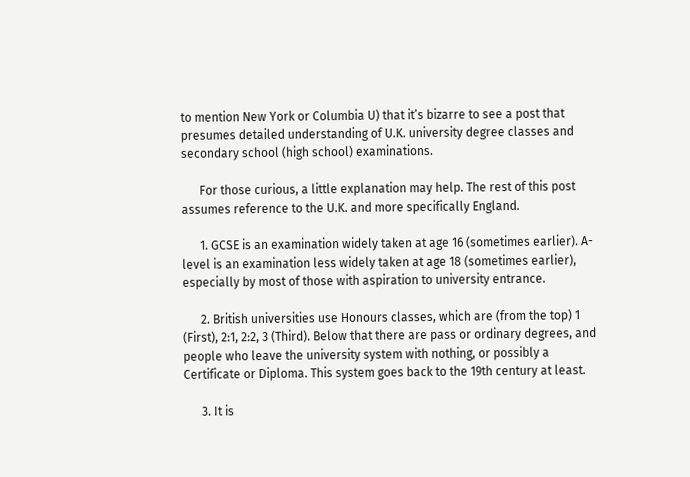to mention New York or Columbia U) that it’s bizarre to see a post that presumes detailed understanding of U.K. university degree classes and secondary school (high school) examinations.

      For those curious, a little explanation may help. The rest of this post assumes reference to the U.K. and more specifically England.

      1. GCSE is an examination widely taken at age 16 (sometimes earlier). A-level is an examination less widely taken at age 18 (sometimes earlier), especially by most of those with aspiration to university entrance.

      2. British universities use Honours classes, which are (from the top) 1 (First), 2:1, 2:2, 3 (Third). Below that there are pass or ordinary degrees, and people who leave the university system with nothing, or possibly a Certificate or Diploma. This system goes back to the 19th century at least.

      3. It is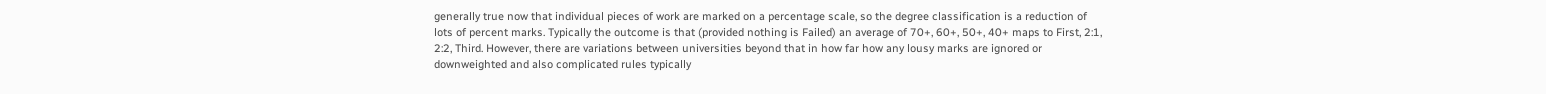generally true now that individual pieces of work are marked on a percentage scale, so the degree classification is a reduction of lots of percent marks. Typically the outcome is that (provided nothing is Failed) an average of 70+, 60+, 50+, 40+ maps to First, 2:1, 2:2, Third. However, there are variations between universities beyond that in how far how any lousy marks are ignored or downweighted and also complicated rules typically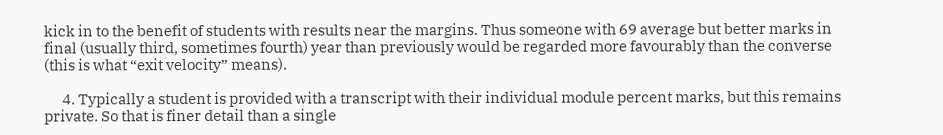kick in to the benefit of students with results near the margins. Thus someone with 69 average but better marks in final (usually third, sometimes fourth) year than previously would be regarded more favourably than the converse (this is what “exit velocity” means).

      4. Typically a student is provided with a transcript with their individual module percent marks, but this remains private. So that is finer detail than a single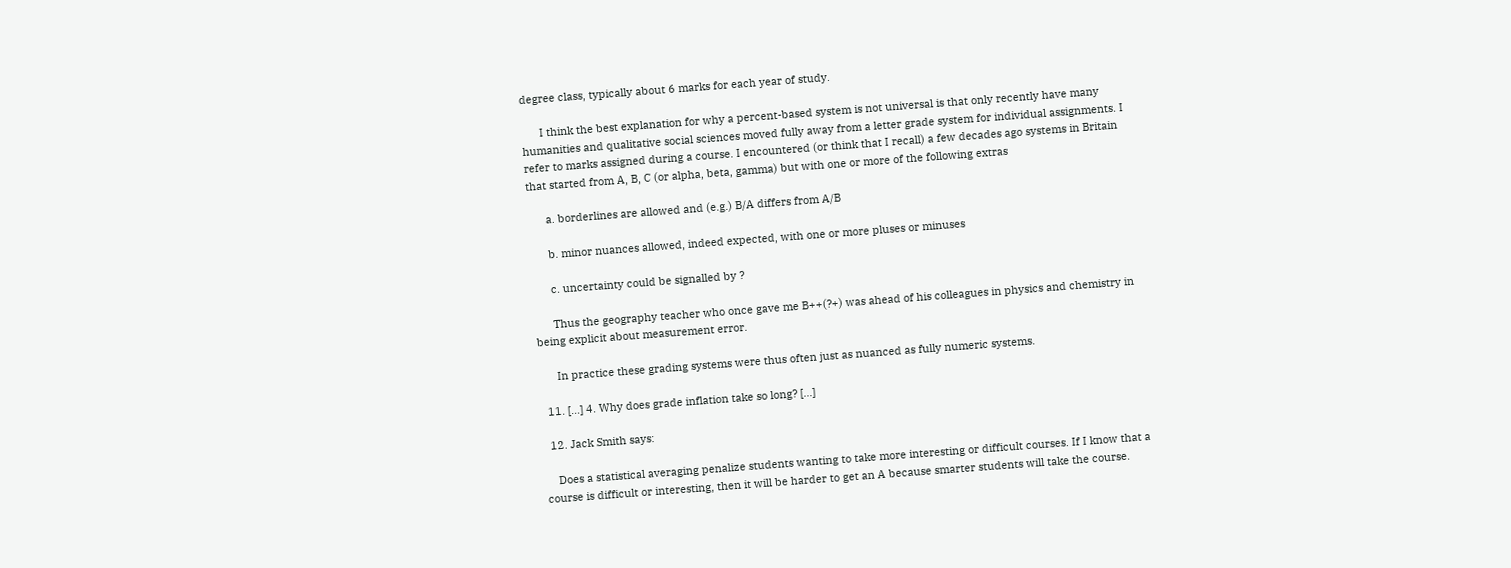degree class, typically about 6 marks for each year of study.

      I think the best explanation for why a percent-based system is not universal is that only recently have many humanities and qualitative social sciences moved fully away from a letter grade system for individual assignments. I refer to marks assigned during a course. I encountered (or think that I recall) a few decades ago systems in Britain that started from A, B, C (or alpha, beta, gamma) but with one or more of the following extras

      a. borderlines are allowed and (e.g.) B/A differs from A/B

      b. minor nuances allowed, indeed expected, with one or more pluses or minuses

      c. uncertainty could be signalled by ?

      Thus the geography teacher who once gave me B++(?+) was ahead of his colleagues in physics and chemistry in being explicit about measurement error.

      In practice these grading systems were thus often just as nuanced as fully numeric systems.

  11. […] 4. Why does grade inflation take so long? […]

  12. Jack Smith says:

    Does a statistical averaging penalize students wanting to take more interesting or difficult courses. If I know that a course is difficult or interesting, then it will be harder to get an A because smarter students will take the course.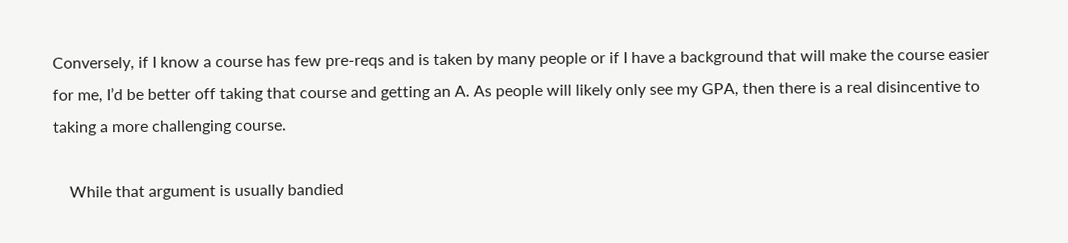Conversely, if I know a course has few pre-reqs and is taken by many people or if I have a background that will make the course easier for me, I’d be better off taking that course and getting an A. As people will likely only see my GPA, then there is a real disincentive to taking a more challenging course.

    While that argument is usually bandied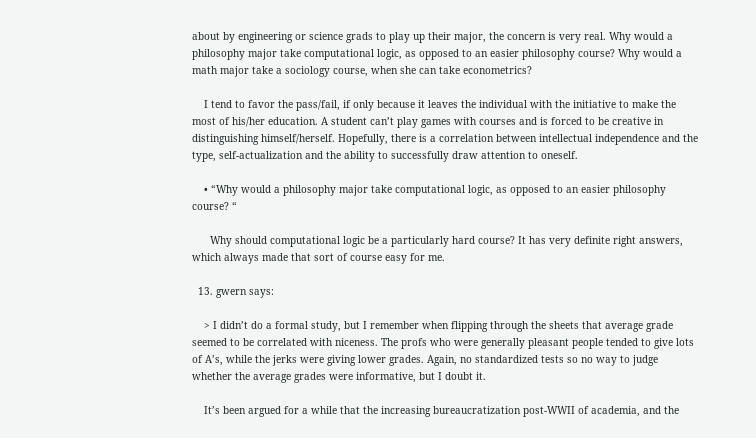about by engineering or science grads to play up their major, the concern is very real. Why would a philosophy major take computational logic, as opposed to an easier philosophy course? Why would a math major take a sociology course, when she can take econometrics?

    I tend to favor the pass/fail, if only because it leaves the individual with the initiative to make the most of his/her education. A student can’t play games with courses and is forced to be creative in distinguishing himself/herself. Hopefully, there is a correlation between intellectual independence and the type, self-actualization and the ability to successfully draw attention to oneself.

    • “Why would a philosophy major take computational logic, as opposed to an easier philosophy course? “

      Why should computational logic be a particularly hard course? It has very definite right answers, which always made that sort of course easy for me.

  13. gwern says:

    > I didn’t do a formal study, but I remember when flipping through the sheets that average grade seemed to be correlated with niceness. The profs who were generally pleasant people tended to give lots of A’s, while the jerks were giving lower grades. Again, no standardized tests so no way to judge whether the average grades were informative, but I doubt it.

    It’s been argued for a while that the increasing bureaucratization post-WWII of academia, and the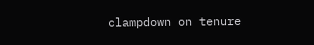clampdown on tenure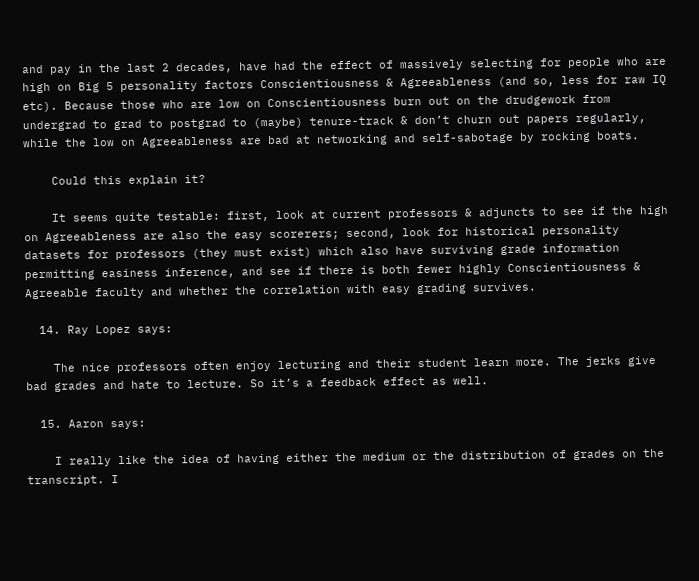and pay in the last 2 decades, have had the effect of massively selecting for people who are high on Big 5 personality factors Conscientiousness & Agreeableness (and so, less for raw IQ etc). Because those who are low on Conscientiousness burn out on the drudgework from undergrad to grad to postgrad to (maybe) tenure-track & don’t churn out papers regularly, while the low on Agreeableness are bad at networking and self-sabotage by rocking boats.

    Could this explain it?

    It seems quite testable: first, look at current professors & adjuncts to see if the high on Agreeableness are also the easy scorerers; second, look for historical personality datasets for professors (they must exist) which also have surviving grade information permitting easiness inference, and see if there is both fewer highly Conscientiousness & Agreeable faculty and whether the correlation with easy grading survives.

  14. Ray Lopez says:

    The nice professors often enjoy lecturing and their student learn more. The jerks give bad grades and hate to lecture. So it’s a feedback effect as well.

  15. Aaron says:

    I really like the idea of having either the medium or the distribution of grades on the transcript. I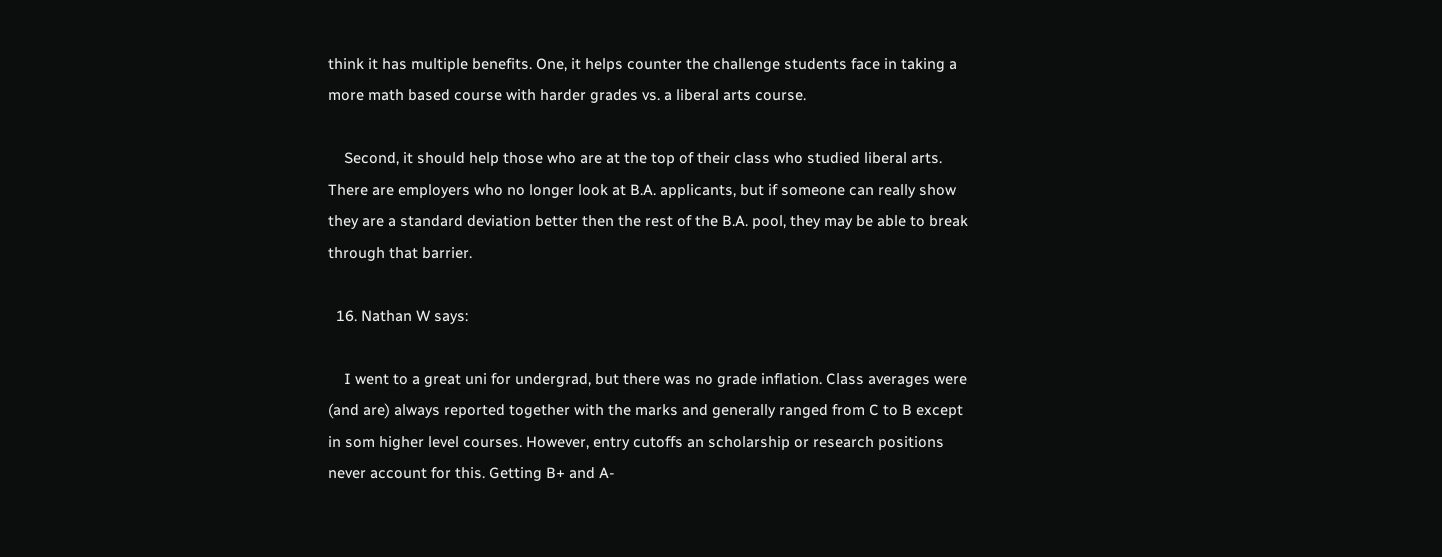think it has multiple benefits. One, it helps counter the challenge students face in taking a more math based course with harder grades vs. a liberal arts course.

    Second, it should help those who are at the top of their class who studied liberal arts. There are employers who no longer look at B.A. applicants, but if someone can really show they are a standard deviation better then the rest of the B.A. pool, they may be able to break through that barrier.

  16. Nathan W says:

    I went to a great uni for undergrad, but there was no grade inflation. Class averages were (and are) always reported together with the marks and generally ranged from C to B except in som higher level courses. However, entry cutoffs an scholarship or research positions never account for this. Getting B+ and A-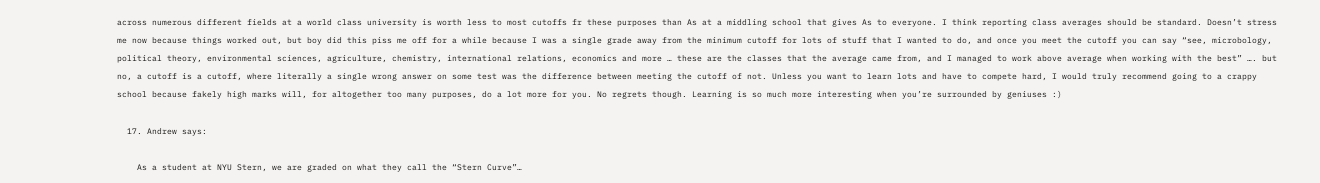across numerous different fields at a world class university is worth less to most cutoffs fr these purposes than As at a middling school that gives As to everyone. I think reporting class averages should be standard. Doesn’t stress me now because things worked out, but boy did this piss me off for a while because I was a single grade away from the minimum cutoff for lots of stuff that I wanted to do, and once you meet the cutoff you can say “see, microbology, political theory, environmental sciences, agriculture, chemistry, international relations, economics and more … these are the classes that the average came from, and I managed to work above average when working with the best” …. but no, a cutoff is a cutoff, where literally a single wrong answer on some test was the difference between meeting the cutoff of not. Unless you want to learn lots and have to compete hard, I would truly recommend going to a crappy school because fakely high marks will, for altogether too many purposes, do a lot more for you. No regrets though. Learning is so much more interesting when you’re surrounded by geniuses :)

  17. Andrew says:

    As a student at NYU Stern, we are graded on what they call the “Stern Curve”…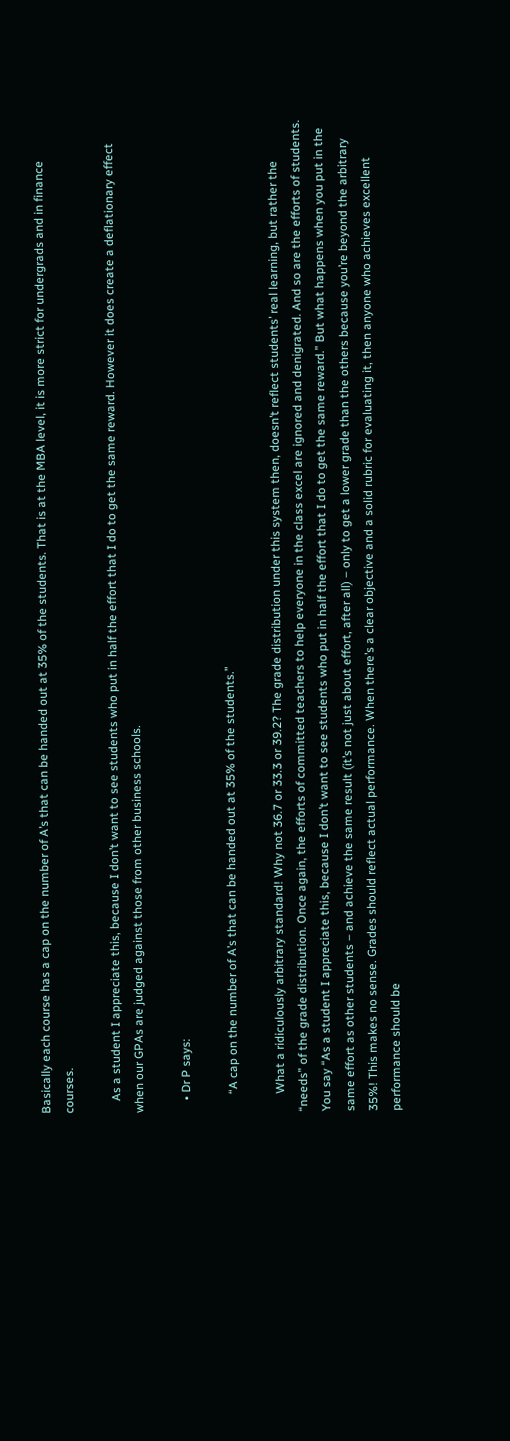Basically each course has a cap on the number of A’s that can be handed out at 35% of the students. That is at the MBA level, it is more strict for undergrads and in finance courses.

    As a student I appreciate this, because I don’t want to see students who put in half the effort that I do to get the same reward. However it does create a deflationary effect when our GPAs are judged against those from other business schools.

    • Dr P says:

      “A cap on the number of A’s that can be handed out at 35% of the students.”

      What a ridiculously arbitrary standard! Why not 36.7 or 33.3 or 39.2? The grade distribution under this system then, doesn’t reflect students’ real learning, but rather the “needs” of the grade distribution. Once again, the efforts of committed teachers to help everyone in the class excel are ignored and denigrated. And so are the efforts of students. You say “As a student I appreciate this, because I don’t want to see students who put in half the effort that I do to get the same reward.” But what happens when you put in the same effort as other students – and achieve the same result (it’s not just about effort, after all) – only to get a lower grade than the others because you’re beyond the arbitrary 35%! This makes no sense. Grades should reflect actual performance. When there’s a clear objective and a solid rubric for evaluating it, then anyone who achieves excellent performance should be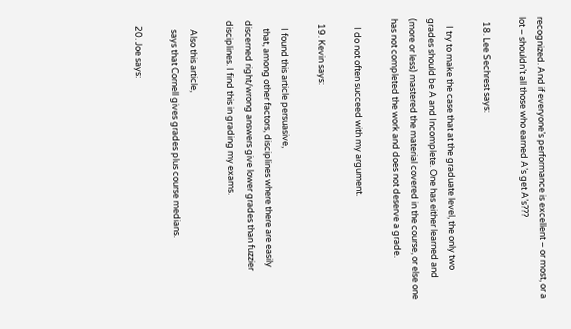recognized. And if everyone’s performance is excellent – or most, or a lot – shouldn’t all those who earned A’s get A’s???

  18. Lee Sechrest says:

    I try to make the case that at the graduate level, the only two grades should be A and Incomplete. One has either learned and (more or less) mastered the material covered in the course, or else one has not completed the work and does not deserve a grade.

    I do not often succeed with my argument.

  19. Kevin says:

    I found this article persuasive,
    that, among other factors, disciplines where there are easily discerned right/wrong answers give lower grades than fuzzier disciplines. I find this in grading my exams.

    Also this article,
    says that Cornell gives grades plus course medians.

  20. Joe says: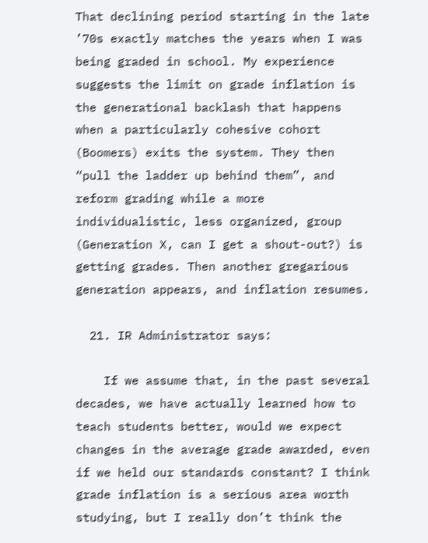That declining period starting in the late ’70s exactly matches the years when I was being graded in school. My experience suggests the limit on grade inflation is the generational backlash that happens when a particularly cohesive cohort (Boomers) exits the system. They then “pull the ladder up behind them”, and reform grading while a more individualistic, less organized, group (Generation X, can I get a shout-out?) is getting grades. Then another gregarious generation appears, and inflation resumes.

  21. IR Administrator says:

    If we assume that, in the past several decades, we have actually learned how to teach students better, would we expect changes in the average grade awarded, even if we held our standards constant? I think grade inflation is a serious area worth studying, but I really don’t think the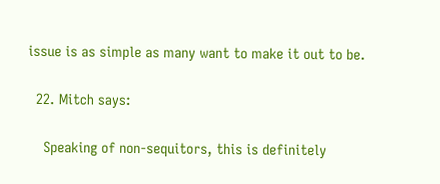issue is as simple as many want to make it out to be.

  22. Mitch says:

    Speaking of non-sequitors, this is definitely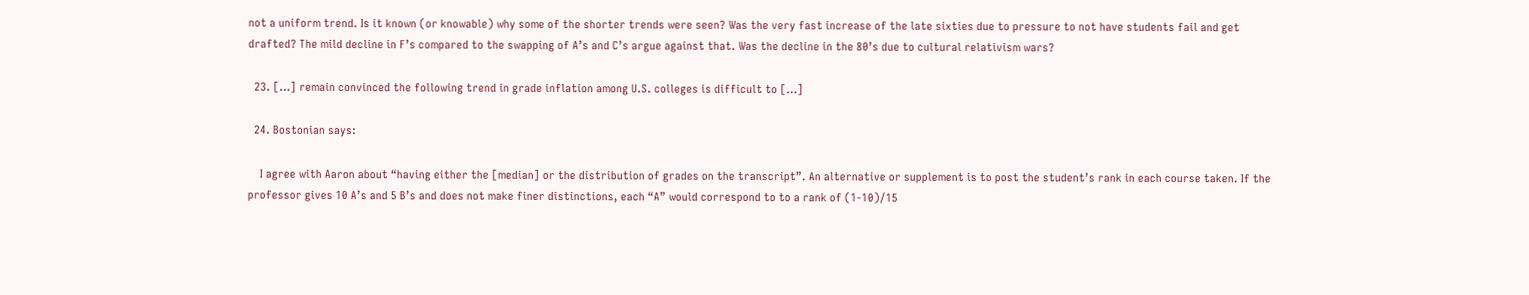not a uniform trend. Is it known (or knowable) why some of the shorter trends were seen? Was the very fast increase of the late sixties due to pressure to not have students fail and get drafted? The mild decline in F’s compared to the swapping of A’s and C’s argue against that. Was the decline in the 80’s due to cultural relativism wars?

  23. […] remain convinced the following trend in grade inflation among U.S. colleges is difficult to […]

  24. Bostonian says:

    I agree with Aaron about “having either the [median] or the distribution of grades on the transcript”. An alternative or supplement is to post the student’s rank in each course taken. If the professor gives 10 A’s and 5 B’s and does not make finer distinctions, each “A” would correspond to to a rank of (1-10)/15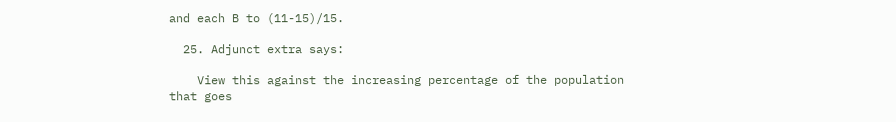and each B to (11-15)/15.

  25. Adjunct extra says:

    View this against the increasing percentage of the population that goes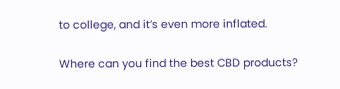to college, and it’s even more inflated.

Where can you find the best CBD products?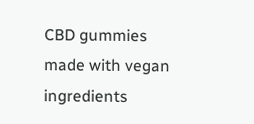CBD gummies made with vegan ingredients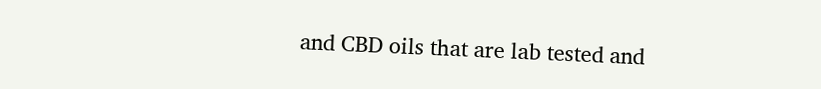and CBD oils that are lab tested and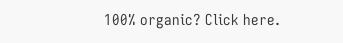100% organic? Click here.